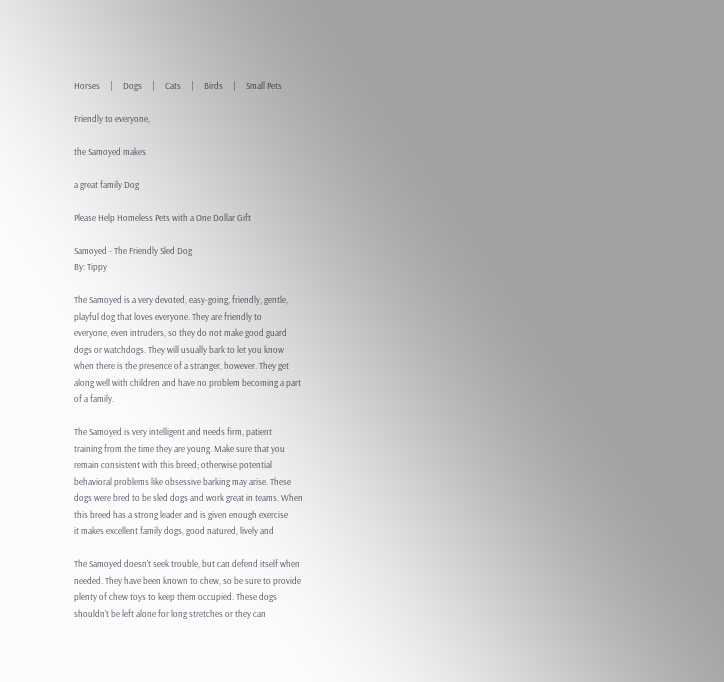Horses     |     Dogs     |     Cats     |     Birds     |     Small Pets

Friendly to everyone,

the Samoyed makes

a great family Dog

Please Help Homeless Pets with a One Dollar Gift

Samoyed - The Friendly Sled Dog
By: Tippy

The Samoyed is a very devoted, easy-going, friendly, gentle,
playful dog that loves everyone. They are friendly to
everyone, even intruders, so they do not make good guard
dogs or watchdogs. They will usually bark to let you know
when there is the presence of a stranger, however. They get
along well with children and have no problem becoming a part
of a family.

The Samoyed is very intelligent and needs firm, patient
training from the time they are young. Make sure that you
remain consistent with this breed; otherwise potential
behavioral problems like obsessive barking may arise. These
dogs were bred to be sled dogs and work great in teams. When
this breed has a strong leader and is given enough exercise
it makes excellent family dogs, good natured, lively and

The Samoyed doesn't seek trouble, but can defend itself when
needed. They have been known to chew, so be sure to provide
plenty of chew toys to keep them occupied. These dogs
shouldn't be left alone for long stretches or they can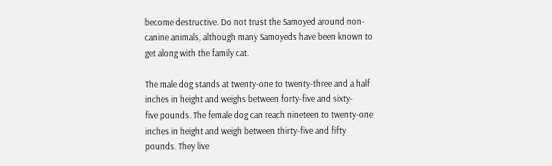become destructive. Do not trust the Samoyed around non-
canine animals, although many Samoyeds have been known to
get along with the family cat.

The male dog stands at twenty-one to twenty-three and a half
inches in height and weighs between forty-five and sixty-
five pounds. The female dog can reach nineteen to twenty-one
inches in height and weigh between thirty-five and fifty
pounds. They live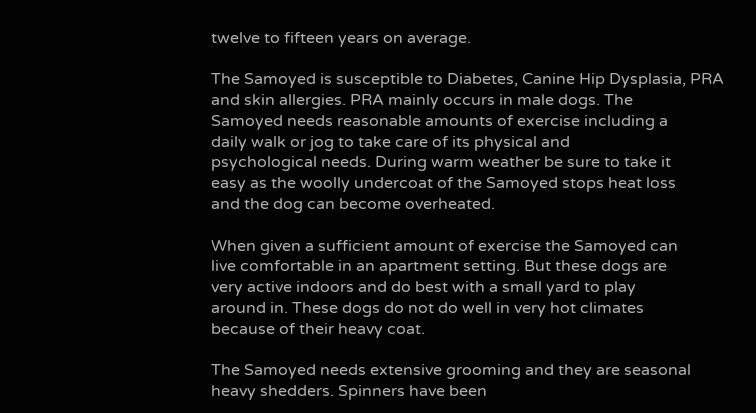twelve to fifteen years on average.

The Samoyed is susceptible to Diabetes, Canine Hip Dysplasia, PRA
and skin allergies. PRA mainly occurs in male dogs. The
Samoyed needs reasonable amounts of exercise including a
daily walk or jog to take care of its physical and
psychological needs. During warm weather be sure to take it
easy as the woolly undercoat of the Samoyed stops heat loss
and the dog can become overheated.

When given a sufficient amount of exercise the Samoyed can
live comfortable in an apartment setting. But these dogs are
very active indoors and do best with a small yard to play
around in. These dogs do not do well in very hot climates
because of their heavy coat.

The Samoyed needs extensive grooming and they are seasonal
heavy shedders. Spinners have been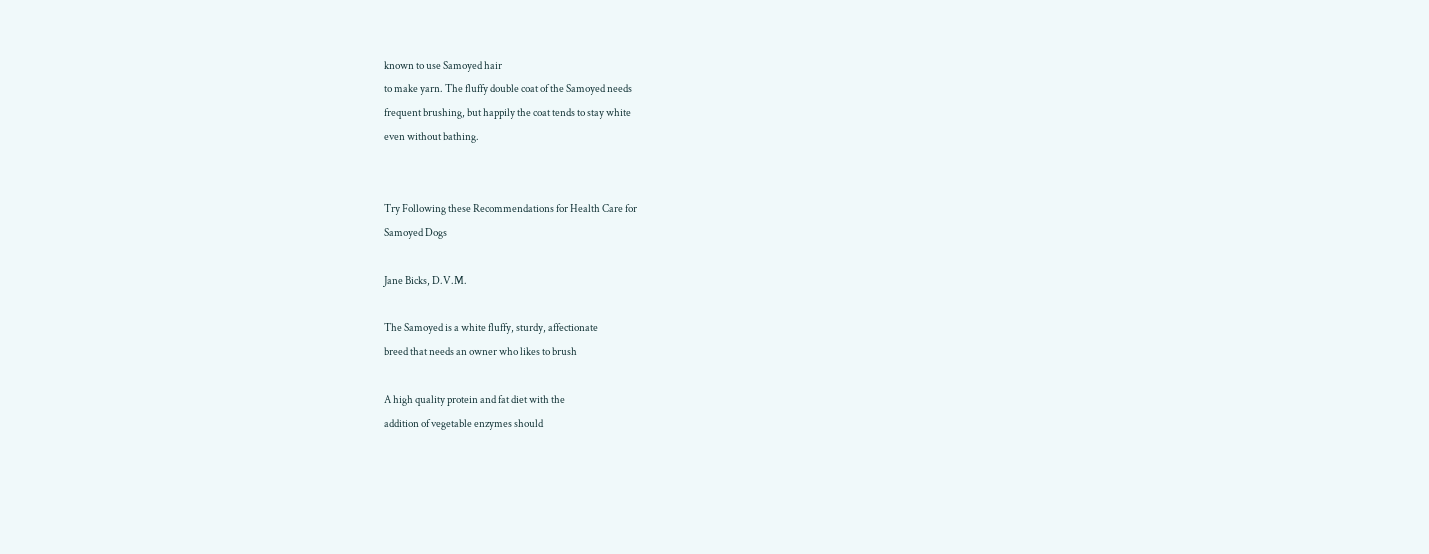known to use Samoyed hair
to make yarn. The fluffy double coat of the Samoyed needs
frequent brushing, but happily the coat tends to stay white
even without bathing.


Try Following these Recommendations for Health Care for
Samoyed Dogs

Jane Bicks, D.V.M.

The Samoyed is a white fluffy, sturdy, affectionate
breed that needs an owner who likes to brush

A high quality protein and fat diet with the
addition of vegetable enzymes should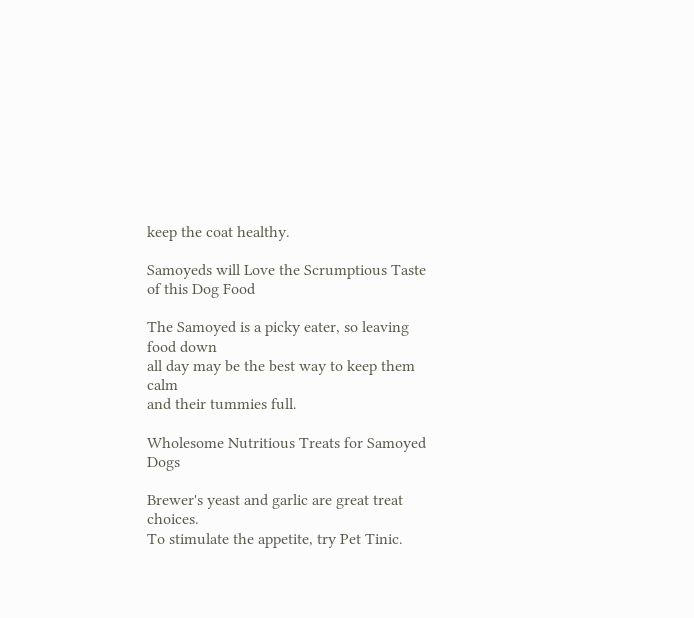keep the coat healthy.

Samoyeds will Love the Scrumptious Taste of this Dog Food

The Samoyed is a picky eater, so leaving food down
all day may be the best way to keep them calm
and their tummies full.

Wholesome Nutritious Treats for Samoyed Dogs

Brewer's yeast and garlic are great treat choices.
To stimulate the appetite, try Pet Tinic.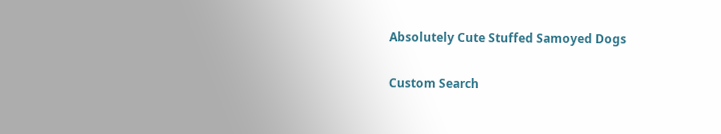Absolutely Cute Stuffed Samoyed Dogs

Custom Search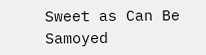Sweet as Can Be Samoyed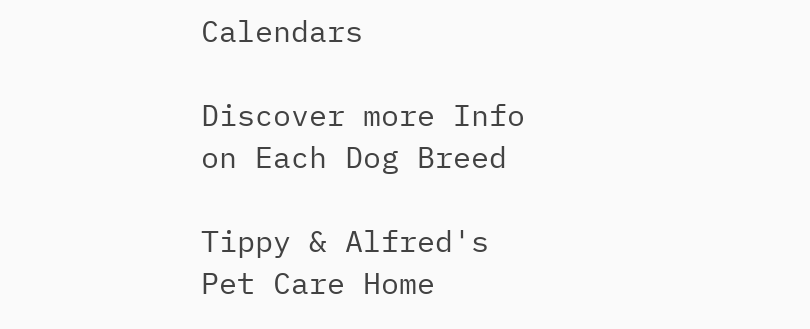Calendars

Discover more Info on Each Dog Breed

Tippy & Alfred's Pet Care Home